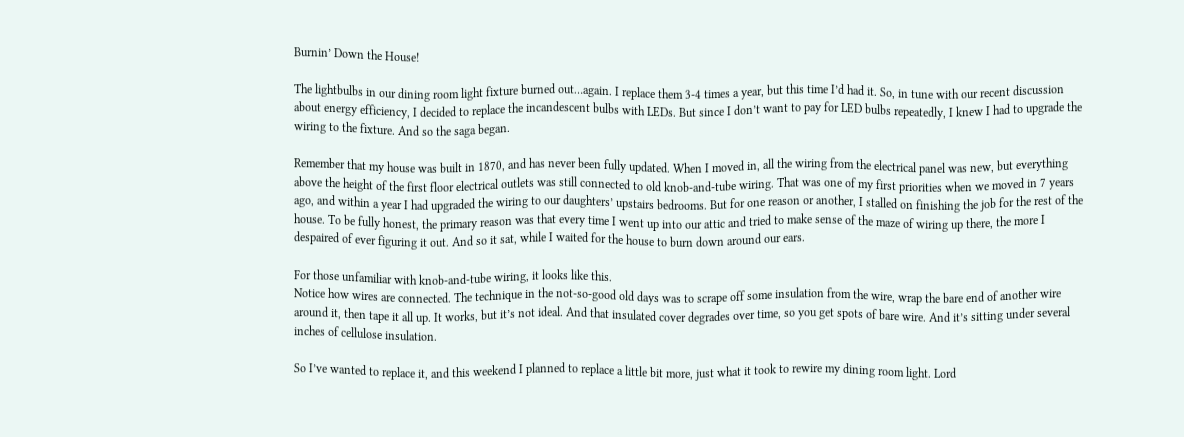Burnin’ Down the House!

The lightbulbs in our dining room light fixture burned out…again. I replace them 3-4 times a year, but this time I’d had it. So, in tune with our recent discussion about energy efficiency, I decided to replace the incandescent bulbs with LEDs. But since I don’t want to pay for LED bulbs repeatedly, I knew I had to upgrade the wiring to the fixture. And so the saga began.

Remember that my house was built in 1870, and has never been fully updated. When I moved in, all the wiring from the electrical panel was new, but everything above the height of the first floor electrical outlets was still connected to old knob-and-tube wiring. That was one of my first priorities when we moved in 7 years ago, and within a year I had upgraded the wiring to our daughters’ upstairs bedrooms. But for one reason or another, I stalled on finishing the job for the rest of the house. To be fully honest, the primary reason was that every time I went up into our attic and tried to make sense of the maze of wiring up there, the more I despaired of ever figuring it out. And so it sat, while I waited for the house to burn down around our ears.

For those unfamiliar with knob-and-tube wiring, it looks like this.
Notice how wires are connected. The technique in the not-so-good old days was to scrape off some insulation from the wire, wrap the bare end of another wire around it, then tape it all up. It works, but it’s not ideal. And that insulated cover degrades over time, so you get spots of bare wire. And it’s sitting under several inches of cellulose insulation.

So I’ve wanted to replace it, and this weekend I planned to replace a little bit more, just what it took to rewire my dining room light. Lord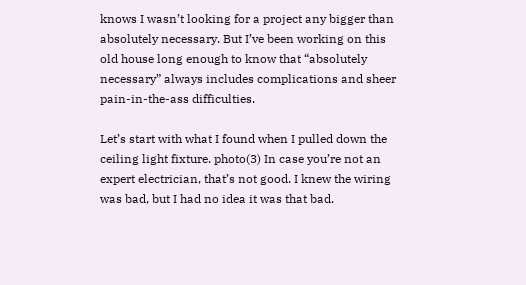knows I wasn’t looking for a project any bigger than absolutely necessary. But I’ve been working on this old house long enough to know that “absolutely necessary” always includes complications and sheer pain-in-the-ass difficulties.

Let’s start with what I found when I pulled down the ceiling light fixture. photo(3) In case you’re not an expert electrician, that’s not good. I knew the wiring was bad, but I had no idea it was that bad.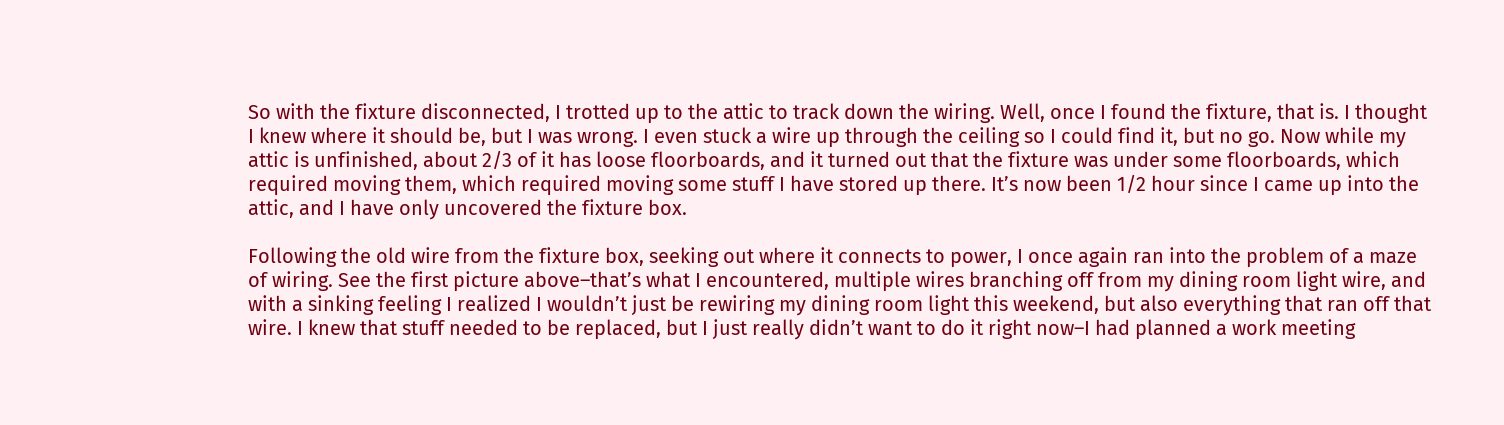So with the fixture disconnected, I trotted up to the attic to track down the wiring. Well, once I found the fixture, that is. I thought I knew where it should be, but I was wrong. I even stuck a wire up through the ceiling so I could find it, but no go. Now while my attic is unfinished, about 2/3 of it has loose floorboards, and it turned out that the fixture was under some floorboards, which required moving them, which required moving some stuff I have stored up there. It’s now been 1/2 hour since I came up into the attic, and I have only uncovered the fixture box.

Following the old wire from the fixture box, seeking out where it connects to power, I once again ran into the problem of a maze of wiring. See the first picture above–that’s what I encountered, multiple wires branching off from my dining room light wire, and with a sinking feeling I realized I wouldn’t just be rewiring my dining room light this weekend, but also everything that ran off that wire. I knew that stuff needed to be replaced, but I just really didn’t want to do it right now–I had planned a work meeting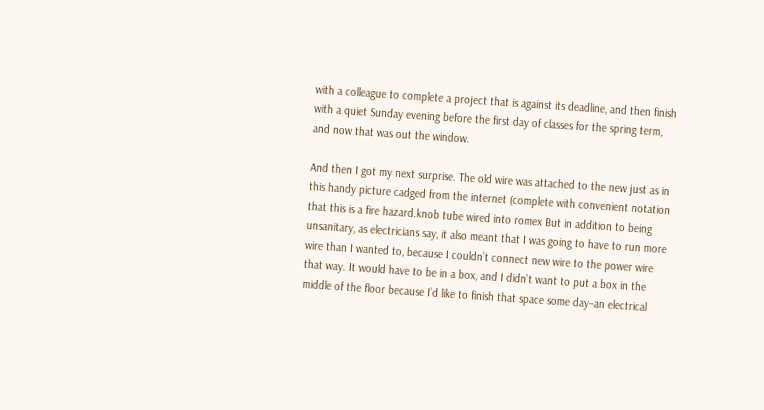with a colleague to complete a project that is against its deadline, and then finish with a quiet Sunday evening before the first day of classes for the spring term, and now that was out the window.

And then I got my next surprise. The old wire was attached to the new just as in this handy picture cadged from the internet (complete with convenient notation that this is a fire hazard.knob tube wired into romex But in addition to being unsanitary, as electricians say, it also meant that I was going to have to run more wire than I wanted to, because I couldn’t connect new wire to the power wire that way. It would have to be in a box, and I didn’t want to put a box in the middle of the floor because I’d like to finish that space some day–an electrical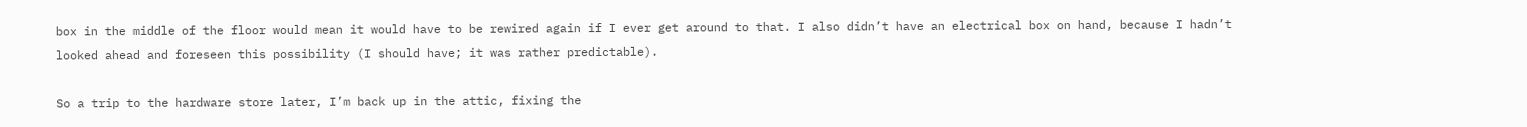box in the middle of the floor would mean it would have to be rewired again if I ever get around to that. I also didn’t have an electrical box on hand, because I hadn’t looked ahead and foreseen this possibility (I should have; it was rather predictable).

So a trip to the hardware store later, I’m back up in the attic, fixing the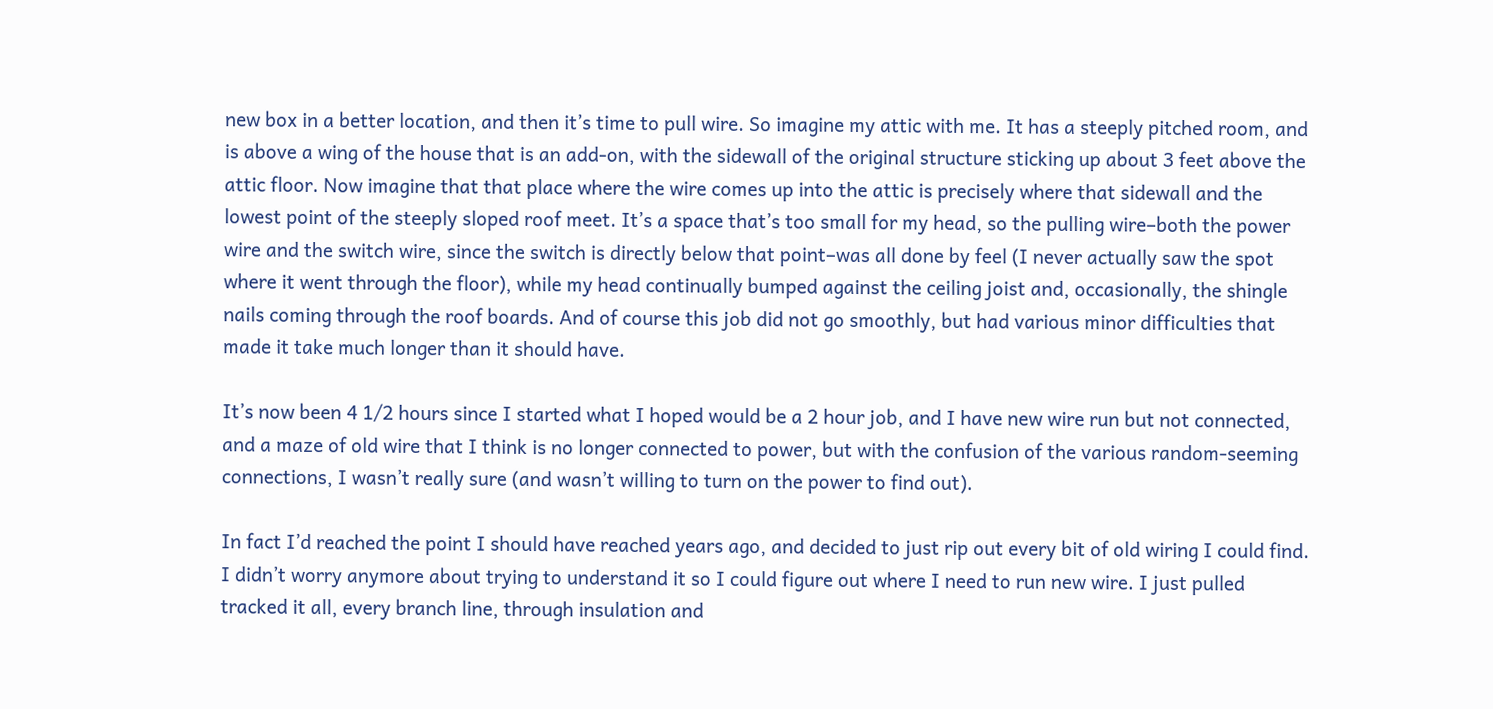new box in a better location, and then it’s time to pull wire. So imagine my attic with me. It has a steeply pitched room, and is above a wing of the house that is an add-on, with the sidewall of the original structure sticking up about 3 feet above the attic floor. Now imagine that that place where the wire comes up into the attic is precisely where that sidewall and the lowest point of the steeply sloped roof meet. It’s a space that’s too small for my head, so the pulling wire–both the power wire and the switch wire, since the switch is directly below that point–was all done by feel (I never actually saw the spot where it went through the floor), while my head continually bumped against the ceiling joist and, occasionally, the shingle nails coming through the roof boards. And of course this job did not go smoothly, but had various minor difficulties that made it take much longer than it should have.

It’s now been 4 1/2 hours since I started what I hoped would be a 2 hour job, and I have new wire run but not connected, and a maze of old wire that I think is no longer connected to power, but with the confusion of the various random-seeming connections, I wasn’t really sure (and wasn’t willing to turn on the power to find out).

In fact I’d reached the point I should have reached years ago, and decided to just rip out every bit of old wiring I could find. I didn’t worry anymore about trying to understand it so I could figure out where I need to run new wire. I just pulled tracked it all, every branch line, through insulation and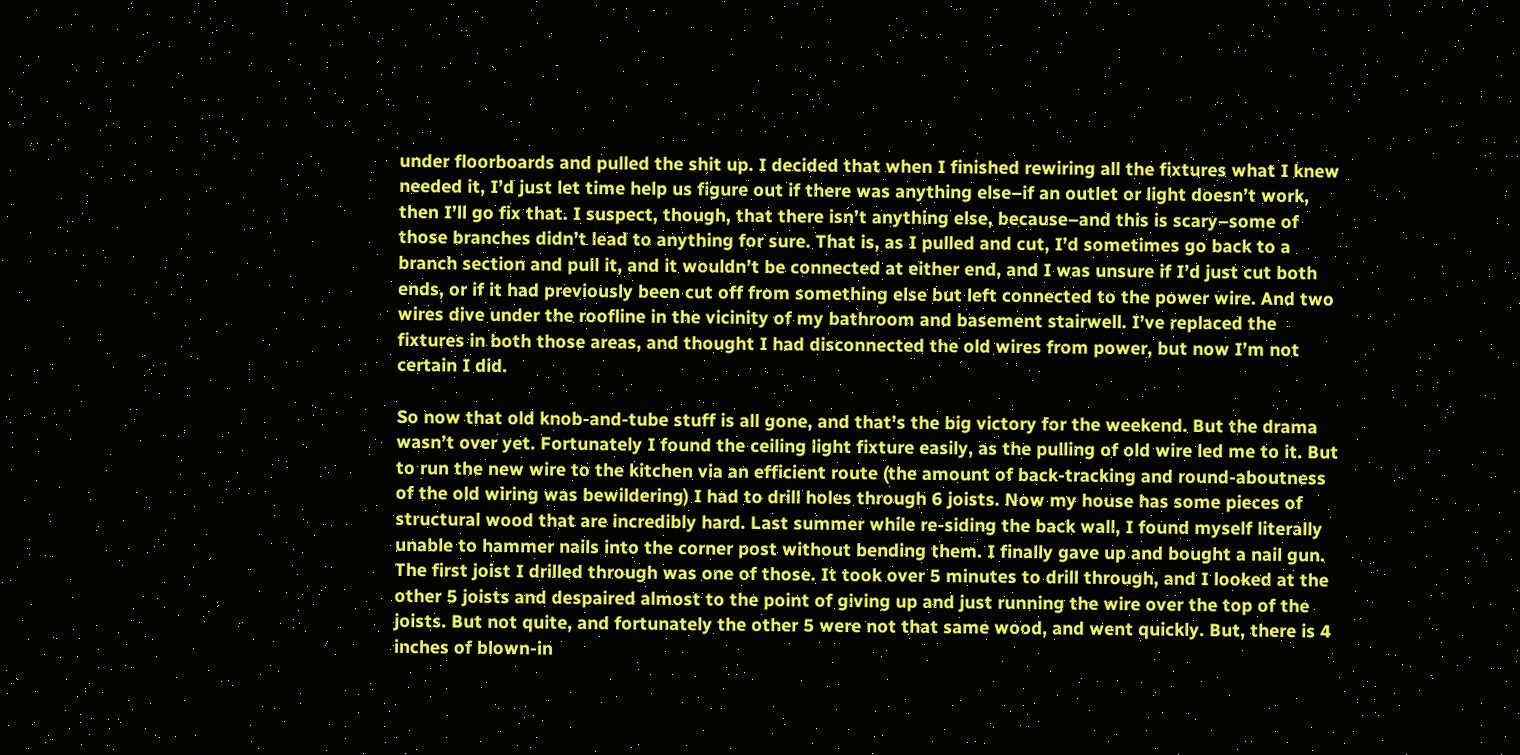under floorboards and pulled the shit up. I decided that when I finished rewiring all the fixtures what I knew needed it, I’d just let time help us figure out if there was anything else–if an outlet or light doesn’t work, then I’ll go fix that. I suspect, though, that there isn’t anything else, because–and this is scary–some of those branches didn’t lead to anything for sure. That is, as I pulled and cut, I’d sometimes go back to a branch section and pull it, and it wouldn’t be connected at either end, and I was unsure if I’d just cut both ends, or if it had previously been cut off from something else but left connected to the power wire. And two wires dive under the roofline in the vicinity of my bathroom and basement stairwell. I’ve replaced the fixtures in both those areas, and thought I had disconnected the old wires from power, but now I’m not certain I did.

So now that old knob-and-tube stuff is all gone, and that’s the big victory for the weekend. But the drama wasn’t over yet. Fortunately I found the ceiling light fixture easily, as the pulling of old wire led me to it. But to run the new wire to the kitchen via an efficient route (the amount of back-tracking and round-aboutness of the old wiring was bewildering) I had to drill holes through 6 joists. Now my house has some pieces of structural wood that are incredibly hard. Last summer while re-siding the back wall, I found myself literally unable to hammer nails into the corner post without bending them. I finally gave up and bought a nail gun. The first joist I drilled through was one of those. It took over 5 minutes to drill through, and I looked at the other 5 joists and despaired almost to the point of giving up and just running the wire over the top of the joists. But not quite, and fortunately the other 5 were not that same wood, and went quickly. But, there is 4 inches of blown-in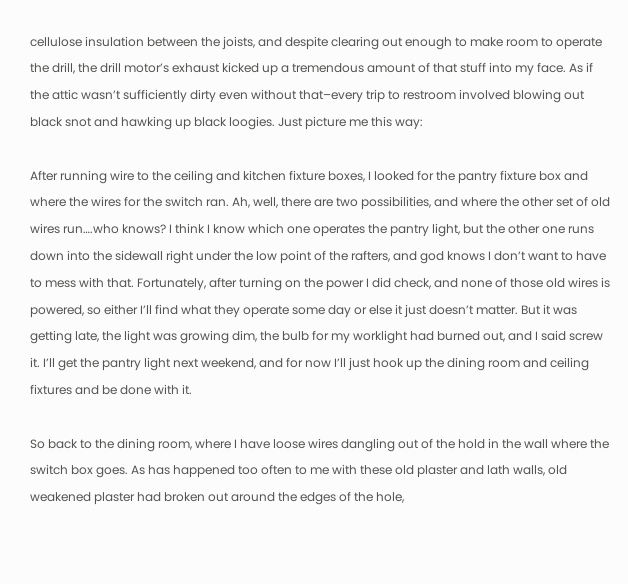cellulose insulation between the joists, and despite clearing out enough to make room to operate the drill, the drill motor’s exhaust kicked up a tremendous amount of that stuff into my face. As if the attic wasn’t sufficiently dirty even without that–every trip to restroom involved blowing out black snot and hawking up black loogies. Just picture me this way:

After running wire to the ceiling and kitchen fixture boxes, I looked for the pantry fixture box and where the wires for the switch ran. Ah, well, there are two possibilities, and where the other set of old wires run….who knows? I think I know which one operates the pantry light, but the other one runs down into the sidewall right under the low point of the rafters, and god knows I don’t want to have to mess with that. Fortunately, after turning on the power I did check, and none of those old wires is powered, so either I’ll find what they operate some day or else it just doesn’t matter. But it was getting late, the light was growing dim, the bulb for my worklight had burned out, and I said screw it. I’ll get the pantry light next weekend, and for now I’ll just hook up the dining room and ceiling fixtures and be done with it.

So back to the dining room, where I have loose wires dangling out of the hold in the wall where the switch box goes. As has happened too often to me with these old plaster and lath walls, old weakened plaster had broken out around the edges of the hole,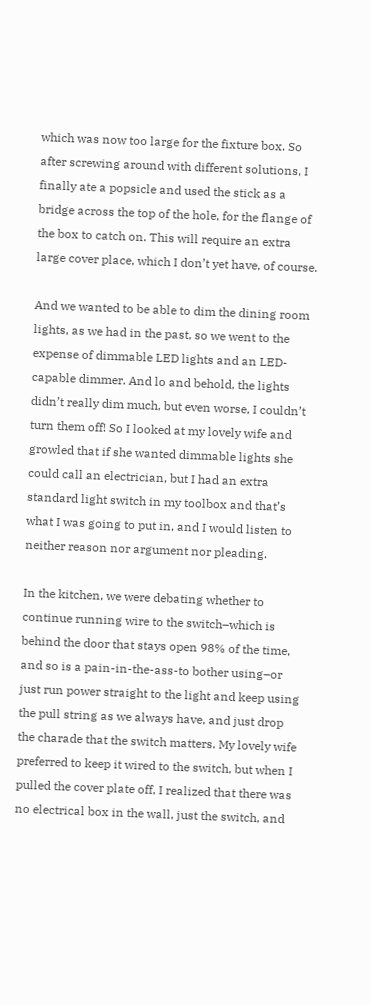which was now too large for the fixture box. So after screwing around with different solutions, I finally ate a popsicle and used the stick as a bridge across the top of the hole, for the flange of the box to catch on. This will require an extra large cover place, which I don’t yet have, of course.

And we wanted to be able to dim the dining room lights, as we had in the past, so we went to the expense of dimmable LED lights and an LED-capable dimmer. And lo and behold, the lights didn’t really dim much, but even worse, I couldn’t turn them off! So I looked at my lovely wife and growled that if she wanted dimmable lights she could call an electrician, but I had an extra standard light switch in my toolbox and that’s what I was going to put in, and I would listen to neither reason nor argument nor pleading.

In the kitchen, we were debating whether to continue running wire to the switch–which is behind the door that stays open 98% of the time, and so is a pain-in-the-ass-to bother using–or just run power straight to the light and keep using the pull string as we always have, and just drop the charade that the switch matters. My lovely wife preferred to keep it wired to the switch, but when I pulled the cover plate off, I realized that there was no electrical box in the wall, just the switch, and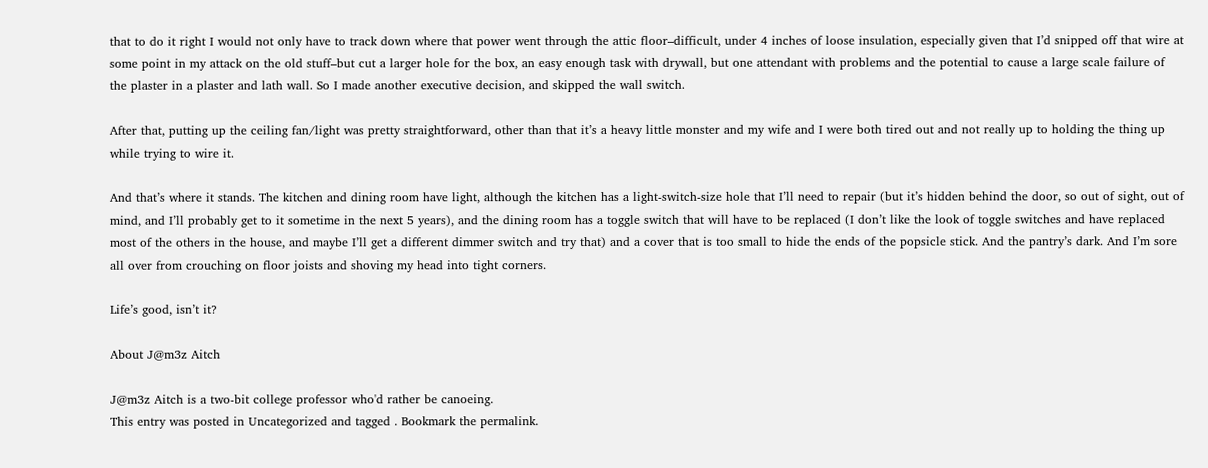that to do it right I would not only have to track down where that power went through the attic floor–difficult, under 4 inches of loose insulation, especially given that I’d snipped off that wire at some point in my attack on the old stuff–but cut a larger hole for the box, an easy enough task with drywall, but one attendant with problems and the potential to cause a large scale failure of the plaster in a plaster and lath wall. So I made another executive decision, and skipped the wall switch.

After that, putting up the ceiling fan/light was pretty straightforward, other than that it’s a heavy little monster and my wife and I were both tired out and not really up to holding the thing up while trying to wire it.

And that’s where it stands. The kitchen and dining room have light, although the kitchen has a light-switch-size hole that I’ll need to repair (but it’s hidden behind the door, so out of sight, out of mind, and I’ll probably get to it sometime in the next 5 years), and the dining room has a toggle switch that will have to be replaced (I don’t like the look of toggle switches and have replaced most of the others in the house, and maybe I’ll get a different dimmer switch and try that) and a cover that is too small to hide the ends of the popsicle stick. And the pantry’s dark. And I’m sore all over from crouching on floor joists and shoving my head into tight corners.

Life’s good, isn’t it?

About J@m3z Aitch

J@m3z Aitch is a two-bit college professor who'd rather be canoeing.
This entry was posted in Uncategorized and tagged . Bookmark the permalink.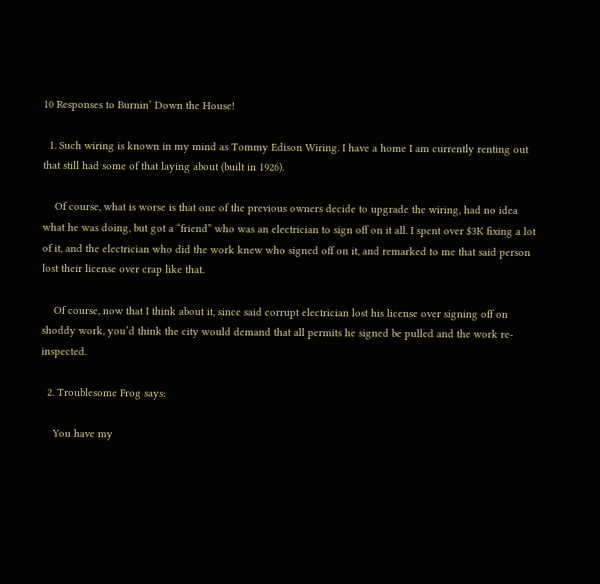10 Responses to Burnin’ Down the House!

  1. Such wiring is known in my mind as Tommy Edison Wiring. I have a home I am currently renting out that still had some of that laying about (built in 1926).

    Of course, what is worse is that one of the previous owners decide to upgrade the wiring, had no idea what he was doing, but got a “friend” who was an electrician to sign off on it all. I spent over $3K fixing a lot of it, and the electrician who did the work knew who signed off on it, and remarked to me that said person lost their license over crap like that.

    Of course, now that I think about it, since said corrupt electrician lost his license over signing off on shoddy work, you’d think the city would demand that all permits he signed be pulled and the work re-inspected.

  2. Troublesome Frog says:

    You have my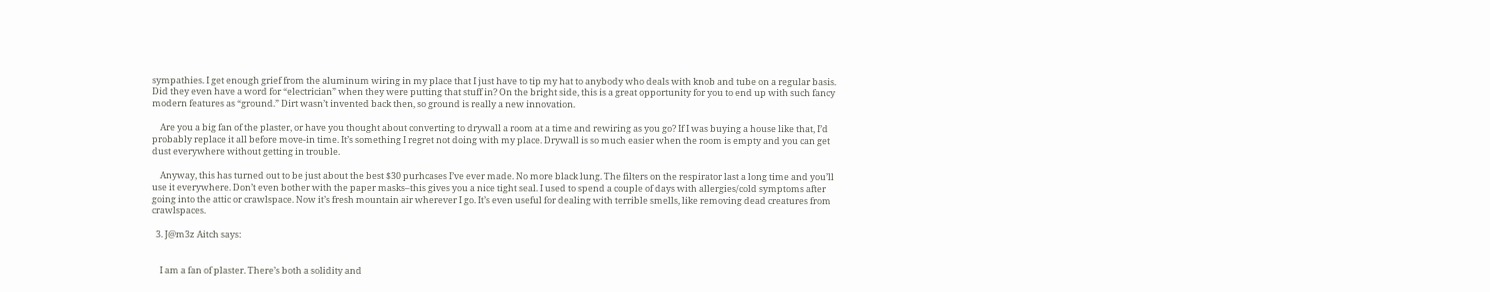sympathies. I get enough grief from the aluminum wiring in my place that I just have to tip my hat to anybody who deals with knob and tube on a regular basis. Did they even have a word for “electrician” when they were putting that stuff in? On the bright side, this is a great opportunity for you to end up with such fancy modern features as “ground.” Dirt wasn’t invented back then, so ground is really a new innovation.

    Are you a big fan of the plaster, or have you thought about converting to drywall a room at a time and rewiring as you go? If I was buying a house like that, I’d probably replace it all before move-in time. It’s something I regret not doing with my place. Drywall is so much easier when the room is empty and you can get dust everywhere without getting in trouble.

    Anyway, this has turned out to be just about the best $30 purhcases I’ve ever made. No more black lung. The filters on the respirator last a long time and you’ll use it everywhere. Don’t even bother with the paper masks–this gives you a nice tight seal. I used to spend a couple of days with allergies/cold symptoms after going into the attic or crawlspace. Now it’s fresh mountain air wherever I go. It’s even useful for dealing with terrible smells, like removing dead creatures from crawlspaces.

  3. J@m3z Aitch says:


    I am a fan of plaster. There’s both a solidity and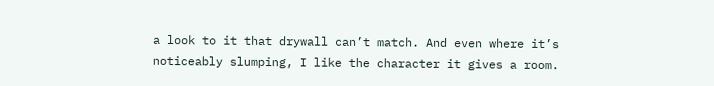a look to it that drywall can’t match. And even where it’s noticeably slumping, I like the character it gives a room.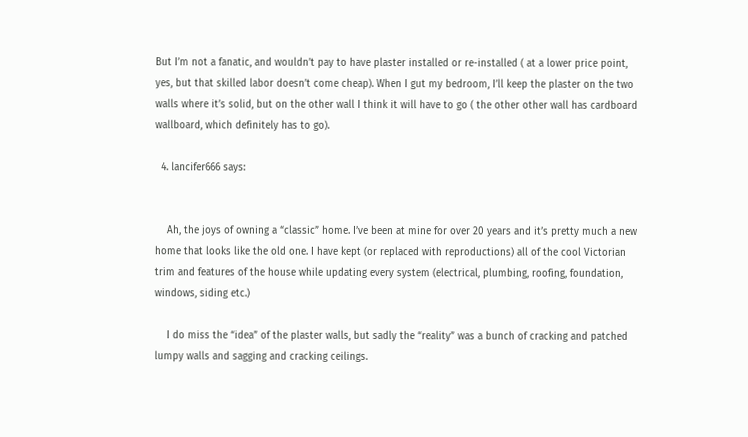But I’m not a fanatic, and wouldn’t pay to have plaster installed or re-installed ( at a lower price point, yes, but that skilled labor doesn’t come cheap). When I gut my bedroom, I’ll keep the plaster on the two walls where it’s solid, but on the other wall I think it will have to go ( the other other wall has cardboard wallboard, which definitely has to go).

  4. lancifer666 says:


    Ah, the joys of owning a “classic” home. I’ve been at mine for over 20 years and it’s pretty much a new home that looks like the old one. I have kept (or replaced with reproductions) all of the cool Victorian trim and features of the house while updating every system (electrical, plumbing, roofing, foundation, windows, siding etc.)

    I do miss the “idea” of the plaster walls, but sadly the “reality” was a bunch of cracking and patched lumpy walls and sagging and cracking ceilings.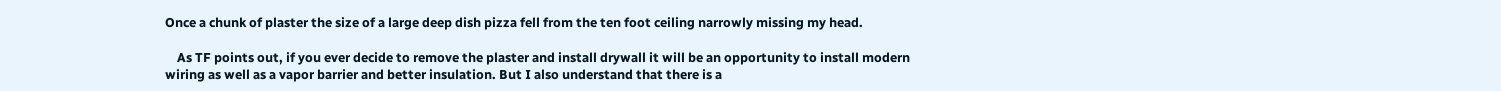Once a chunk of plaster the size of a large deep dish pizza fell from the ten foot ceiling narrowly missing my head.

    As TF points out, if you ever decide to remove the plaster and install drywall it will be an opportunity to install modern wiring as well as a vapor barrier and better insulation. But I also understand that there is a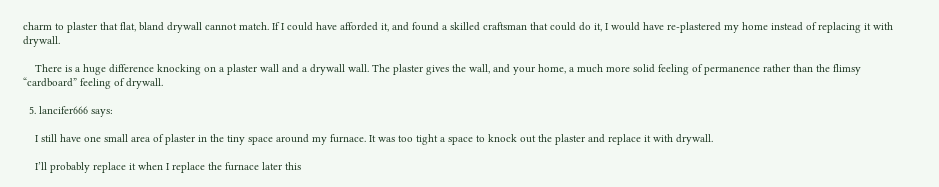charm to plaster that flat, bland drywall cannot match. If I could have afforded it, and found a skilled craftsman that could do it, I would have re-plastered my home instead of replacing it with drywall.

    There is a huge difference knocking on a plaster wall and a drywall wall. The plaster gives the wall, and your home, a much more solid feeling of permanence rather than the flimsy “cardboard” feeling of drywall.

  5. lancifer666 says:

    I still have one small area of plaster in the tiny space around my furnace. It was too tight a space to knock out the plaster and replace it with drywall.

    I’ll probably replace it when I replace the furnace later this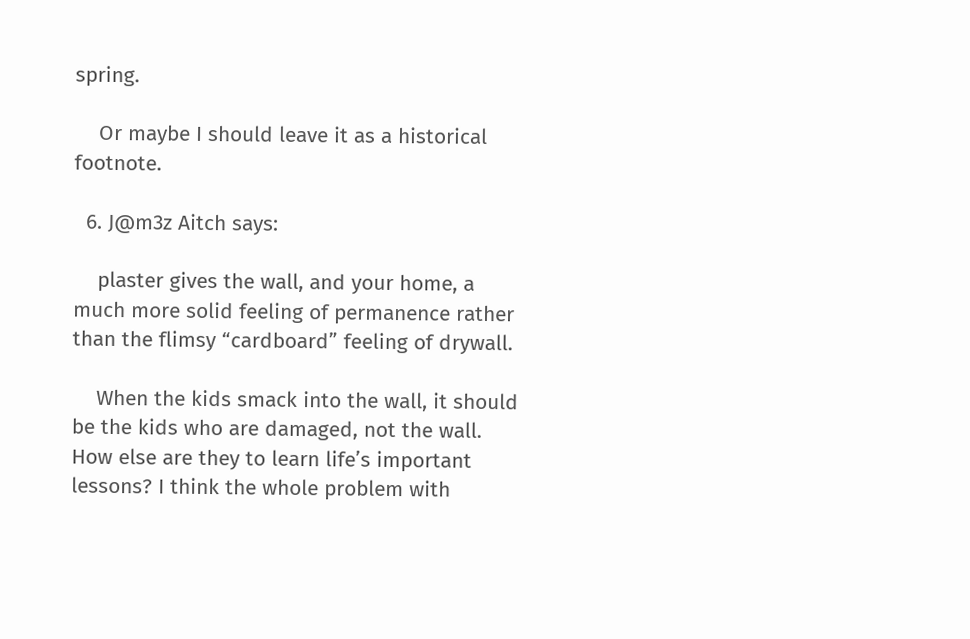spring.

    Or maybe I should leave it as a historical footnote.

  6. J@m3z Aitch says:

    plaster gives the wall, and your home, a much more solid feeling of permanence rather than the flimsy “cardboard” feeling of drywall.

    When the kids smack into the wall, it should be the kids who are damaged, not the wall. How else are they to learn life’s important lessons? I think the whole problem with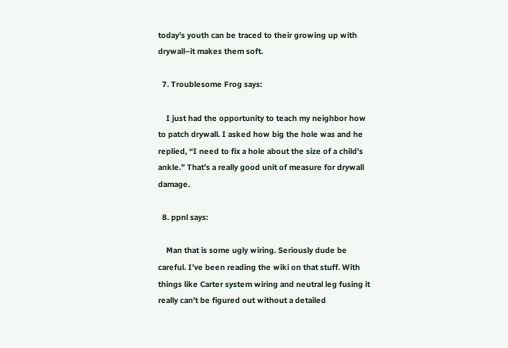today’s youth can be traced to their growing up with drywall–it makes them soft.

  7. Troublesome Frog says:

    I just had the opportunity to teach my neighbor how to patch drywall. I asked how big the hole was and he replied, “I need to fix a hole about the size of a child’s ankle.” That’s a really good unit of measure for drywall damage.

  8. ppnl says:

    Man that is some ugly wiring. Seriously dude be careful. I’ve been reading the wiki on that stuff. With things like Carter system wiring and neutral leg fusing it really can’t be figured out without a detailed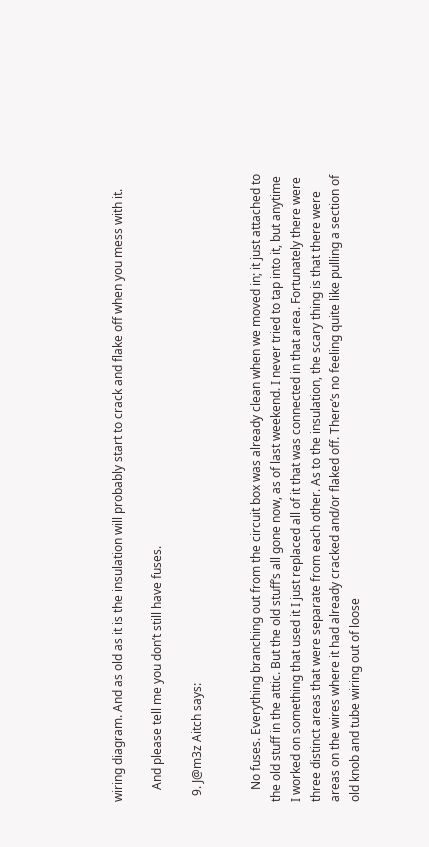wiring diagram. And as old as it is the insulation will probably start to crack and flake off when you mess with it.

    And please tell me you don’t still have fuses.

  9. J@m3z Aitch says:


    No fuses. Everything branching out from the circuit box was already clean when we moved in; it just attached to the old stuff in the attic. But the old stuff’s all gone now, as of last weekend. I never tried to tap into it, but anytime I worked on something that used it I just replaced all of it that was connected in that area. Fortunately there were three distinct areas that were separate from each other. As to the insulation, the scary thing is that there were areas on the wires where it had already cracked and/or flaked off. There’s no feeling quite like pulling a section of old knob and tube wiring out of loose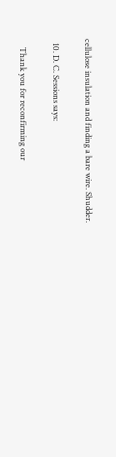cellulose insulation and finding a bare wire. Shudder.

  10. D. C. Sessions says:

    Thank you for reconfirming our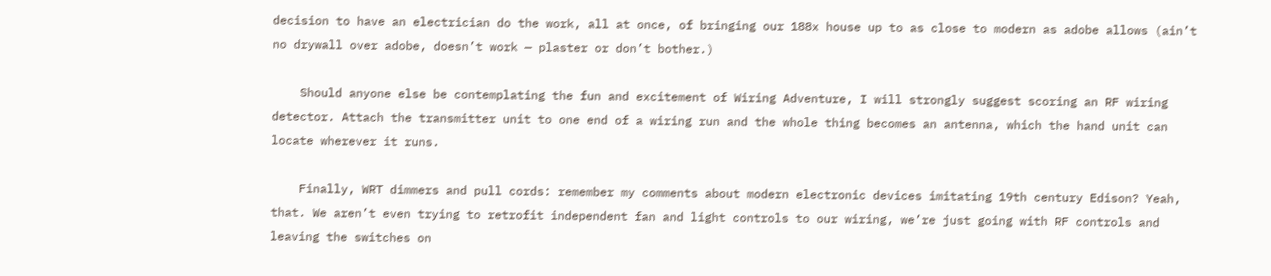decision to have an electrician do the work, all at once, of bringing our 188x house up to as close to modern as adobe allows (ain’t no drywall over adobe, doesn’t work — plaster or don’t bother.)

    Should anyone else be contemplating the fun and excitement of Wiring Adventure, I will strongly suggest scoring an RF wiring detector. Attach the transmitter unit to one end of a wiring run and the whole thing becomes an antenna, which the hand unit can locate wherever it runs.

    Finally, WRT dimmers and pull cords: remember my comments about modern electronic devices imitating 19th century Edison? Yeah, that. We aren’t even trying to retrofit independent fan and light controls to our wiring, we’re just going with RF controls and leaving the switches on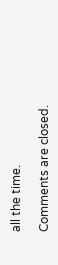all the time.

Comments are closed.